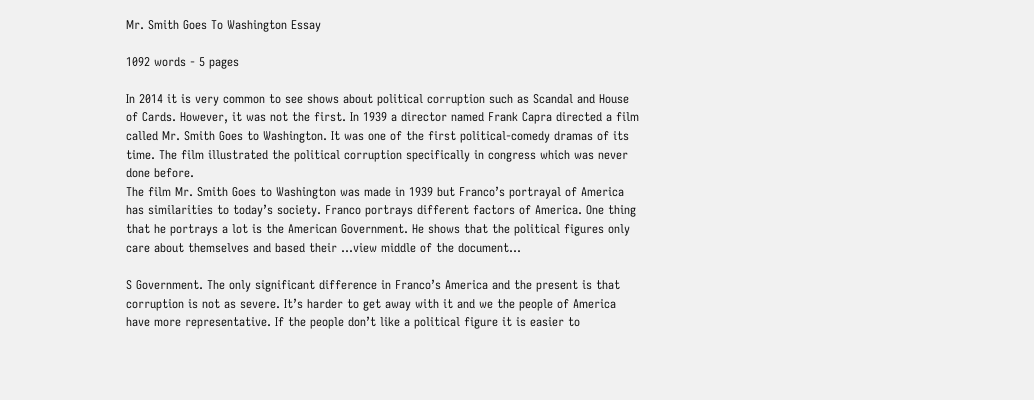Mr. Smith Goes To Washington Essay

1092 words - 5 pages

In 2014 it is very common to see shows about political corruption such as Scandal and House of Cards. However, it was not the first. In 1939 a director named Frank Capra directed a film called Mr. Smith Goes to Washington. It was one of the first political-comedy dramas of its time. The film illustrated the political corruption specifically in congress which was never done before.
The film Mr. Smith Goes to Washington was made in 1939 but Franco’s portrayal of America has similarities to today’s society. Franco portrays different factors of America. One thing that he portrays a lot is the American Government. He shows that the political figures only care about themselves and based their ...view middle of the document...

S Government. The only significant difference in Franco’s America and the present is that corruption is not as severe. It’s harder to get away with it and we the people of America have more representative. If the people don’t like a political figure it is easier to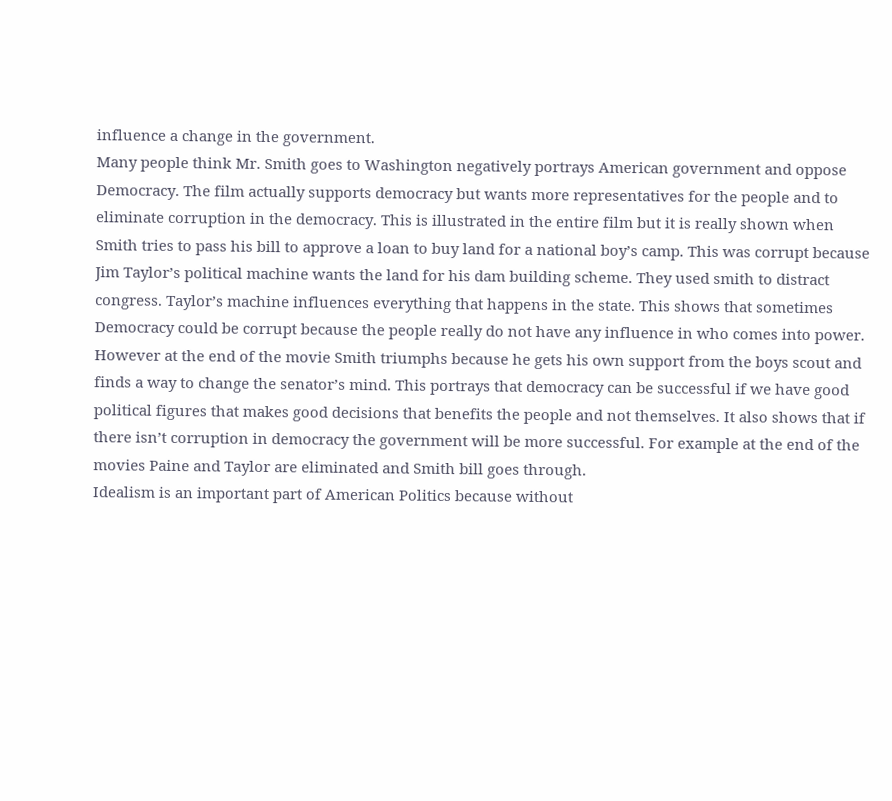influence a change in the government.
Many people think Mr. Smith goes to Washington negatively portrays American government and oppose Democracy. The film actually supports democracy but wants more representatives for the people and to eliminate corruption in the democracy. This is illustrated in the entire film but it is really shown when Smith tries to pass his bill to approve a loan to buy land for a national boy’s camp. This was corrupt because Jim Taylor’s political machine wants the land for his dam building scheme. They used smith to distract congress. Taylor’s machine influences everything that happens in the state. This shows that sometimes Democracy could be corrupt because the people really do not have any influence in who comes into power. However at the end of the movie Smith triumphs because he gets his own support from the boys scout and finds a way to change the senator’s mind. This portrays that democracy can be successful if we have good political figures that makes good decisions that benefits the people and not themselves. It also shows that if there isn’t corruption in democracy the government will be more successful. For example at the end of the movies Paine and Taylor are eliminated and Smith bill goes through.
Idealism is an important part of American Politics because without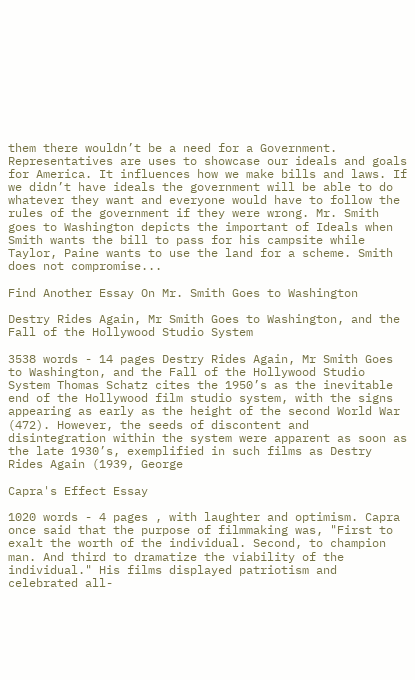them there wouldn’t be a need for a Government. Representatives are uses to showcase our ideals and goals for America. It influences how we make bills and laws. If we didn’t have ideals the government will be able to do whatever they want and everyone would have to follow the rules of the government if they were wrong. Mr. Smith goes to Washington depicts the important of Ideals when Smith wants the bill to pass for his campsite while Taylor, Paine wants to use the land for a scheme. Smith does not compromise...

Find Another Essay On Mr. Smith Goes to Washington

Destry Rides Again, Mr Smith Goes to Washington, and the Fall of the Hollywood Studio System

3538 words - 14 pages Destry Rides Again, Mr Smith Goes to Washington, and the Fall of the Hollywood Studio System Thomas Schatz cites the 1950’s as the inevitable end of the Hollywood film studio system, with the signs appearing as early as the height of the second World War (472). However, the seeds of discontent and disintegration within the system were apparent as soon as the late 1930’s, exemplified in such films as Destry Rides Again (1939, George

Capra's Effect Essay

1020 words - 4 pages , with laughter and optimism. Capra once said that the purpose of filmmaking was, "First to exalt the worth of the individual. Second, to champion man. And third to dramatize the viability of the individual." His films displayed patriotism and celebrated all-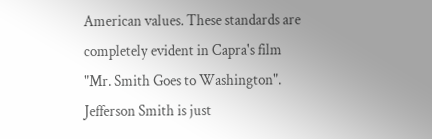American values. These standards are completely evident in Capra's film "Mr. Smith Goes to Washington". Jefferson Smith is just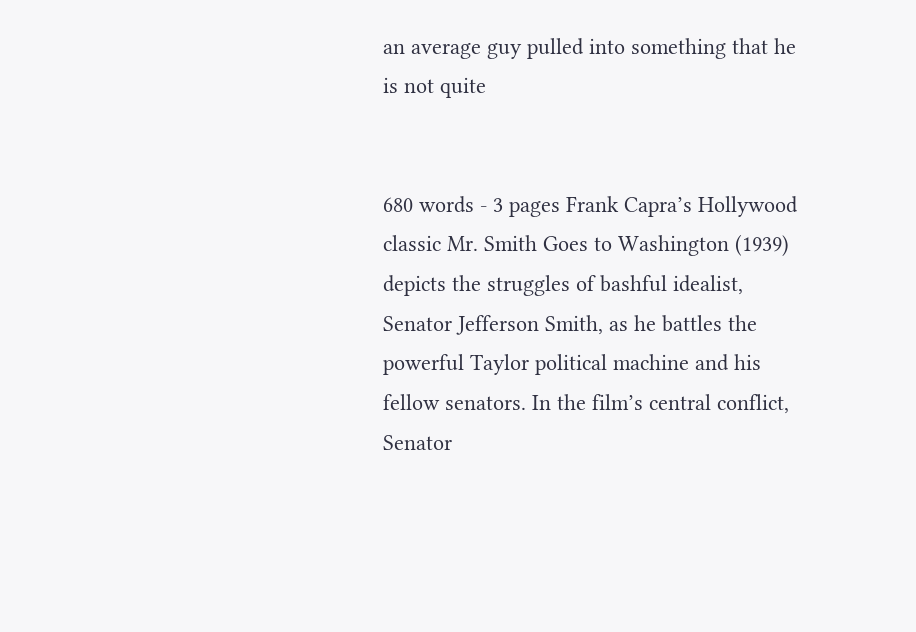an average guy pulled into something that he is not quite


680 words - 3 pages Frank Capra’s Hollywood classic Mr. Smith Goes to Washington (1939) depicts the struggles of bashful idealist, Senator Jefferson Smith, as he battles the powerful Taylor political machine and his fellow senators. In the film’s central conflict, Senator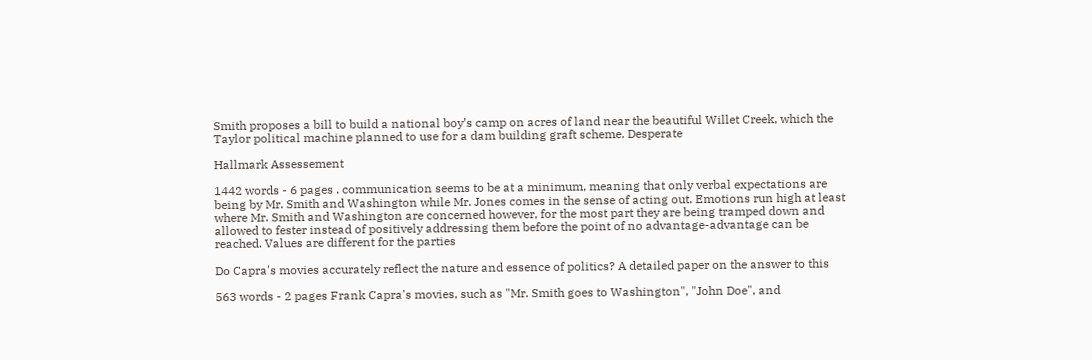Smith proposes a bill to build a national boy’s camp on acres of land near the beautiful Willet Creek, which the Taylor political machine planned to use for a dam building graft scheme. Desperate

Hallmark Assessement

1442 words - 6 pages . communication seems to be at a minimum, meaning that only verbal expectations are being by Mr. Smith and Washington while Mr. Jones comes in the sense of acting out. Emotions run high at least where Mr. Smith and Washington are concerned however, for the most part they are being tramped down and allowed to fester instead of positively addressing them before the point of no advantage-advantage can be reached. Values are different for the parties

Do Capra's movies accurately reflect the nature and essence of politics? A detailed paper on the answer to this

563 words - 2 pages Frank Capra's movies, such as "Mr. Smith goes to Washington", "John Doe", and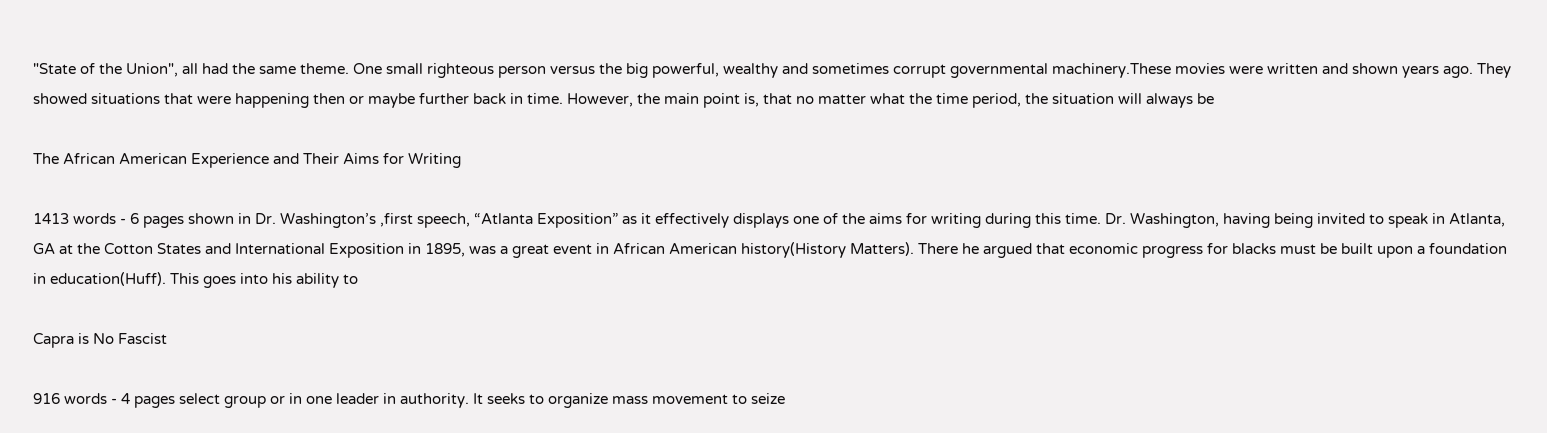"State of the Union", all had the same theme. One small righteous person versus the big powerful, wealthy and sometimes corrupt governmental machinery.These movies were written and shown years ago. They showed situations that were happening then or maybe further back in time. However, the main point is, that no matter what the time period, the situation will always be

The African American Experience and Their Aims for Writing

1413 words - 6 pages shown in Dr. Washington’s ,first speech, “Atlanta Exposition” as it effectively displays one of the aims for writing during this time. Dr. Washington, having being invited to speak in Atlanta, GA at the Cotton States and International Exposition in 1895, was a great event in African American history(History Matters). There he argued that economic progress for blacks must be built upon a foundation in education(Huff). This goes into his ability to

Capra is No Fascist

916 words - 4 pages select group or in one leader in authority. It seeks to organize mass movement to seize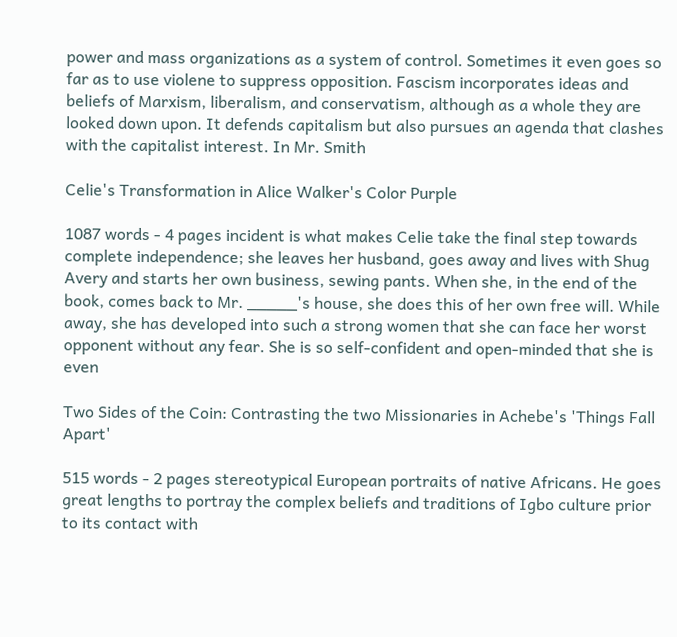power and mass organizations as a system of control. Sometimes it even goes so far as to use violene to suppress opposition. Fascism incorporates ideas and beliefs of Marxism, liberalism, and conservatism, although as a whole they are looked down upon. It defends capitalism but also pursues an agenda that clashes with the capitalist interest. In Mr. Smith

Celie's Transformation in Alice Walker's Color Purple

1087 words - 4 pages incident is what makes Celie take the final step towards complete independence; she leaves her husband, goes away and lives with Shug Avery and starts her own business, sewing pants. When she, in the end of the book, comes back to Mr. _____'s house, she does this of her own free will. While away, she has developed into such a strong women that she can face her worst opponent without any fear. She is so self-confident and open-minded that she is even

Two Sides of the Coin: Contrasting the two Missionaries in Achebe's 'Things Fall Apart'

515 words - 2 pages stereotypical European portraits of native Africans. He goes great lengths to portray the complex beliefs and traditions of Igbo culture prior to its contact with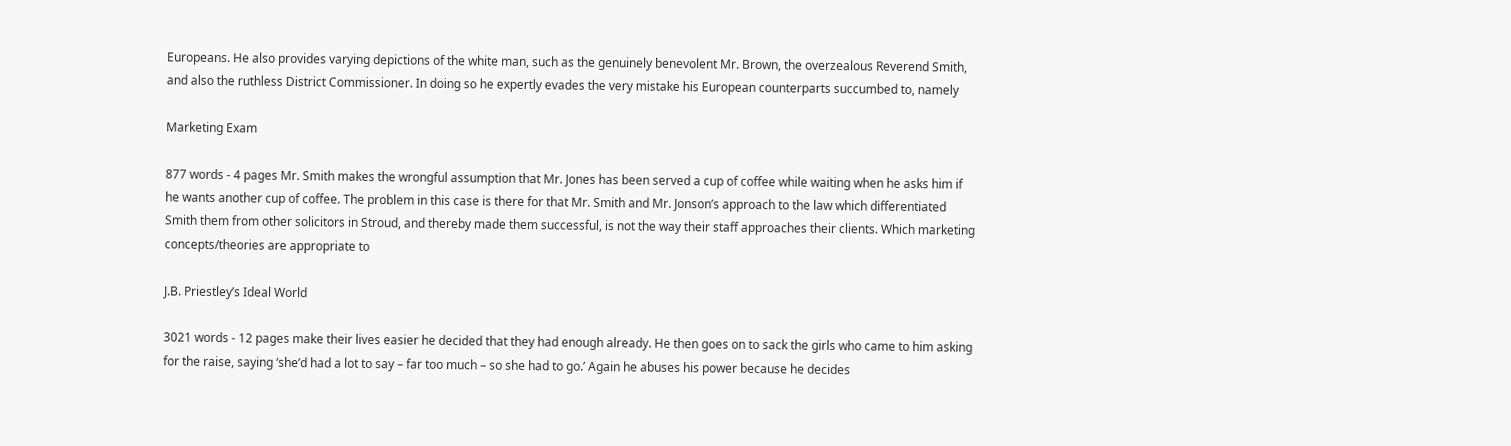Europeans. He also provides varying depictions of the white man, such as the genuinely benevolent Mr. Brown, the overzealous Reverend Smith, and also the ruthless District Commissioner. In doing so he expertly evades the very mistake his European counterparts succumbed to, namely

Marketing Exam

877 words - 4 pages Mr. Smith makes the wrongful assumption that Mr. Jones has been served a cup of coffee while waiting when he asks him if he wants another cup of coffee. The problem in this case is there for that Mr. Smith and Mr. Jonson’s approach to the law which differentiated Smith them from other solicitors in Stroud, and thereby made them successful, is not the way their staff approaches their clients. Which marketing concepts/theories are appropriate to

J.B. Priestley’s Ideal World

3021 words - 12 pages make their lives easier he decided that they had enough already. He then goes on to sack the girls who came to him asking for the raise, saying ‘she’d had a lot to say – far too much – so she had to go.’ Again he abuses his power because he decides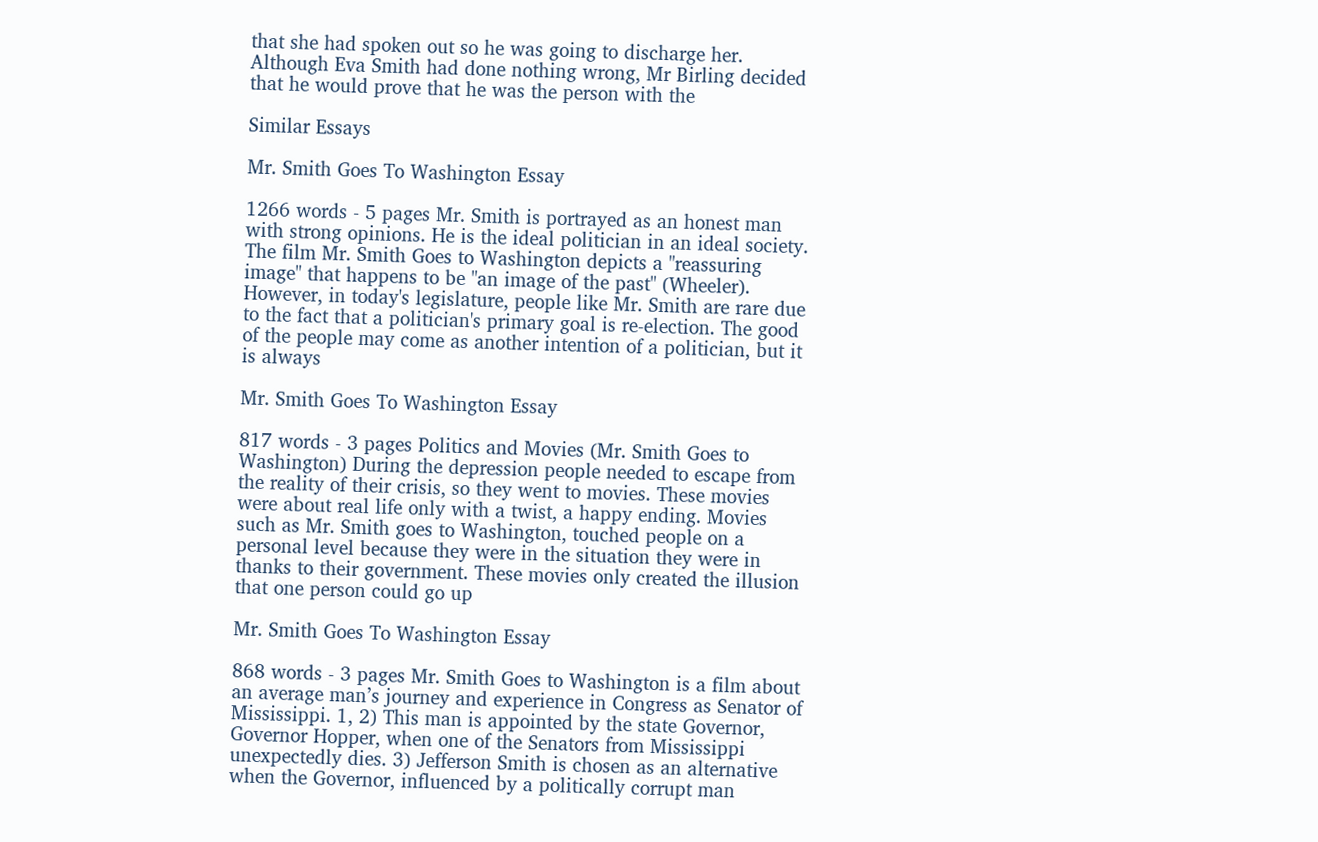that she had spoken out so he was going to discharge her. Although Eva Smith had done nothing wrong, Mr Birling decided that he would prove that he was the person with the

Similar Essays

Mr. Smith Goes To Washington Essay

1266 words - 5 pages Mr. Smith is portrayed as an honest man with strong opinions. He is the ideal politician in an ideal society. The film Mr. Smith Goes to Washington depicts a "reassuring image" that happens to be "an image of the past" (Wheeler). However, in today's legislature, people like Mr. Smith are rare due to the fact that a politician's primary goal is re-election. The good of the people may come as another intention of a politician, but it is always

Mr. Smith Goes To Washington Essay

817 words - 3 pages Politics and Movies (Mr. Smith Goes to Washington) During the depression people needed to escape from the reality of their crisis, so they went to movies. These movies were about real life only with a twist, a happy ending. Movies such as Mr. Smith goes to Washington, touched people on a personal level because they were in the situation they were in thanks to their government. These movies only created the illusion that one person could go up

Mr. Smith Goes To Washington Essay

868 words - 3 pages Mr. Smith Goes to Washington is a film about an average man’s journey and experience in Congress as Senator of Mississippi. 1, 2) This man is appointed by the state Governor, Governor Hopper, when one of the Senators from Mississippi unexpectedly dies. 3) Jefferson Smith is chosen as an alternative when the Governor, influenced by a politically corrupt man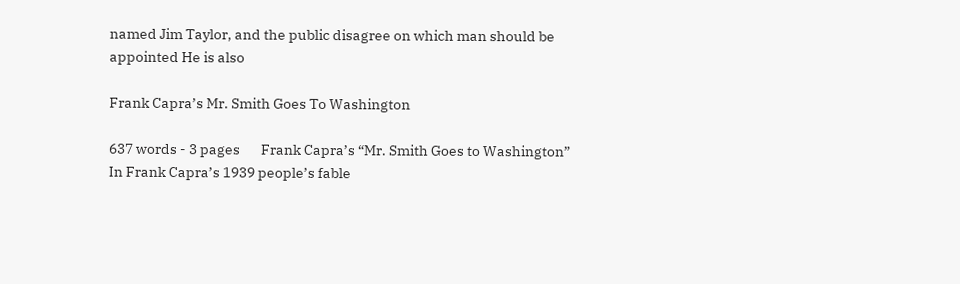named Jim Taylor, and the public disagree on which man should be appointed He is also

Frank Capra’s Mr. Smith Goes To Washington

637 words - 3 pages       Frank Capra’s “Mr. Smith Goes to Washington” In Frank Capra’s 1939 people’s fable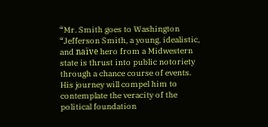“Mr. Smith goes to Washington “Jefferson Smith, a young, idealistic, and naïve hero from a Midwestern state is thrust into public notoriety through a chance course of events. His journey will compel him to contemplate the veracity of the political foundation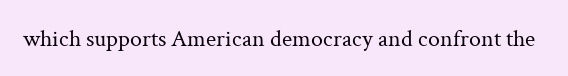which supports American democracy and confront the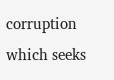corruption which seeks